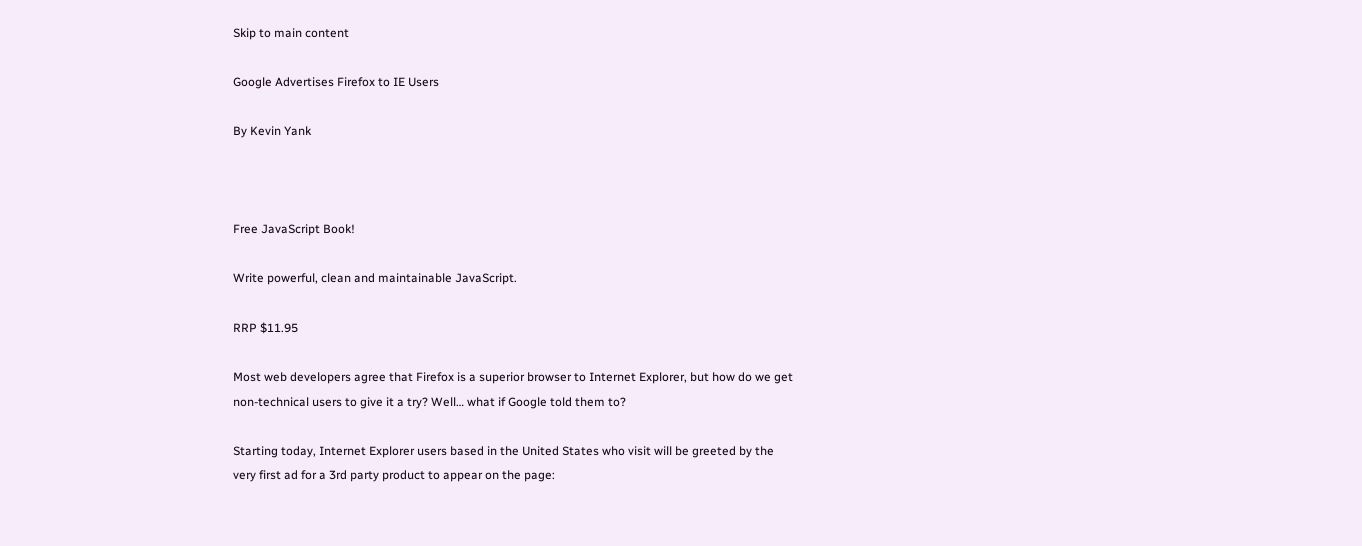Skip to main content

Google Advertises Firefox to IE Users

By Kevin Yank



Free JavaScript Book!

Write powerful, clean and maintainable JavaScript.

RRP $11.95

Most web developers agree that Firefox is a superior browser to Internet Explorer, but how do we get non-technical users to give it a try? Well… what if Google told them to?

Starting today, Internet Explorer users based in the United States who visit will be greeted by the very first ad for a 3rd party product to appear on the page: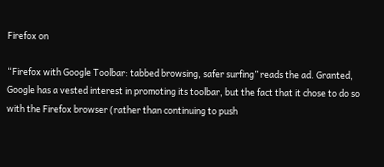Firefox on

“Firefox with Google Toolbar: tabbed browsing, safer surfing” reads the ad. Granted, Google has a vested interest in promoting its toolbar, but the fact that it chose to do so with the Firefox browser (rather than continuing to push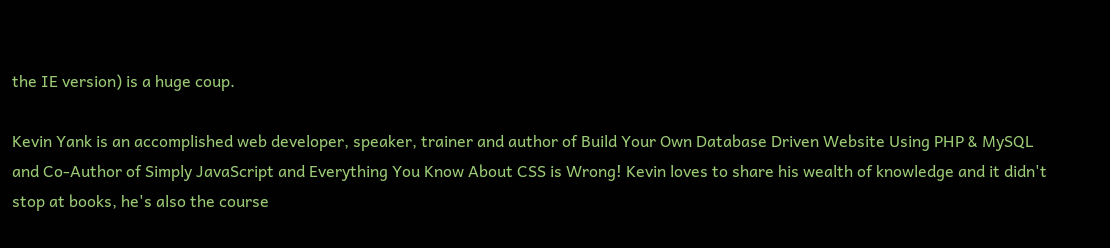the IE version) is a huge coup.

Kevin Yank is an accomplished web developer, speaker, trainer and author of Build Your Own Database Driven Website Using PHP & MySQL and Co-Author of Simply JavaScript and Everything You Know About CSS is Wrong! Kevin loves to share his wealth of knowledge and it didn't stop at books, he's also the course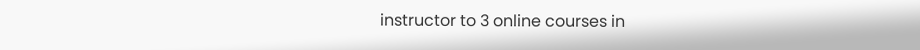instructor to 3 online courses in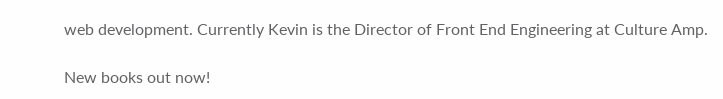web development. Currently Kevin is the Director of Front End Engineering at Culture Amp.

New books out now!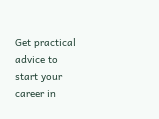Get practical advice to start your career in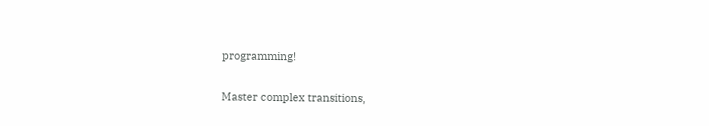programming!

Master complex transitions,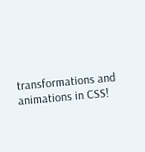transformations and animations in CSS!